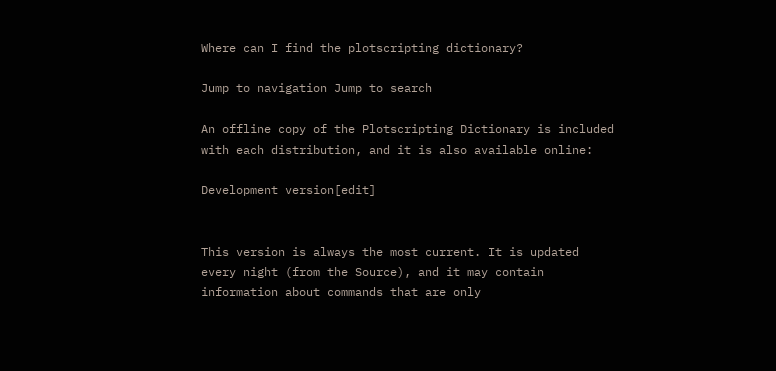Where can I find the plotscripting dictionary?

Jump to navigation Jump to search

An offline copy of the Plotscripting Dictionary is included with each distribution, and it is also available online:

Development version[edit]


This version is always the most current. It is updated every night (from the Source), and it may contain information about commands that are only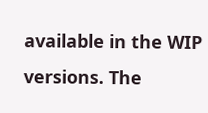available in the WIP versions. The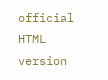official HTML version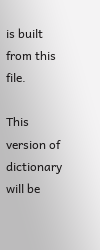is built from this file.

This version of dictionary will be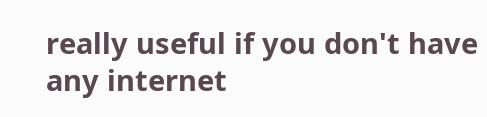really useful if you don't have any internet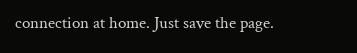connection at home. Just save the page.